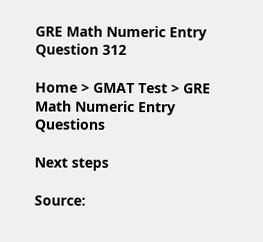GRE Math Numeric Entry Question 312

Home > GMAT Test > GRE Math Numeric Entry Questions

Next steps

Source: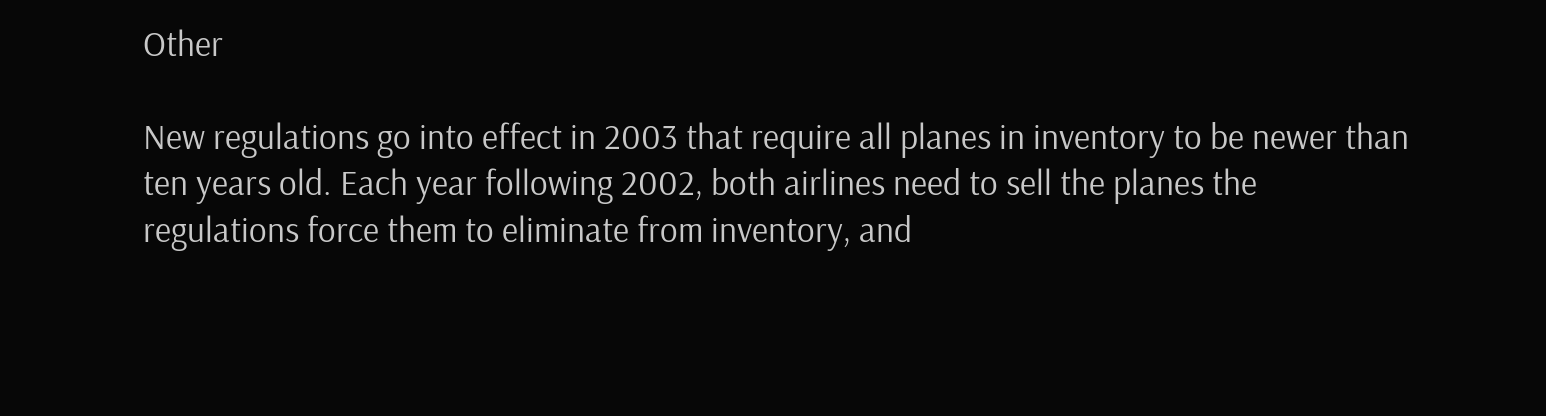Other

New regulations go into effect in 2003 that require all planes in inventory to be newer than ten years old. Each year following 2002, both airlines need to sell the planes the regulations force them to eliminate from inventory, and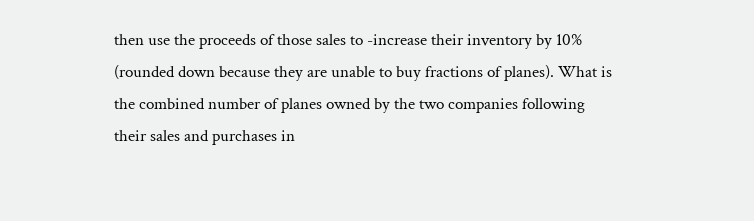then use the proceeds of those sales to -increase their inventory by 10% (rounded down because they are unable to buy fractions of planes). What is the combined number of planes owned by the two companies following their sales and purchases in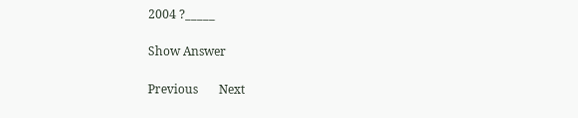2004 ?_____

Show Answer

Previous       Next